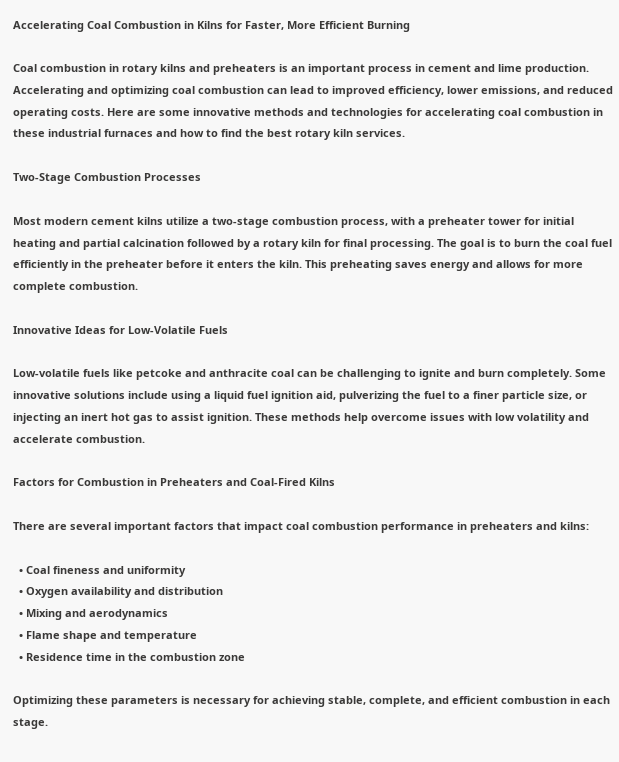Accelerating Coal Combustion in Kilns for Faster, More Efficient Burning

Coal combustion in rotary kilns and preheaters is an important process in cement and lime production. Accelerating and optimizing coal combustion can lead to improved efficiency, lower emissions, and reduced operating costs. Here are some innovative methods and technologies for accelerating coal combustion in these industrial furnaces and how to find the best rotary kiln services.

Two-Stage Combustion Processes

Most modern cement kilns utilize a two-stage combustion process, with a preheater tower for initial heating and partial calcination followed by a rotary kiln for final processing. The goal is to burn the coal fuel efficiently in the preheater before it enters the kiln. This preheating saves energy and allows for more complete combustion.

Innovative Ideas for Low-Volatile Fuels

Low-volatile fuels like petcoke and anthracite coal can be challenging to ignite and burn completely. Some innovative solutions include using a liquid fuel ignition aid, pulverizing the fuel to a finer particle size, or injecting an inert hot gas to assist ignition. These methods help overcome issues with low volatility and accelerate combustion.

Factors for Combustion in Preheaters and Coal-Fired Kilns

There are several important factors that impact coal combustion performance in preheaters and kilns:

  • Coal fineness and uniformity
  • Oxygen availability and distribution
  • Mixing and aerodynamics
  • Flame shape and temperature
  • Residence time in the combustion zone

Optimizing these parameters is necessary for achieving stable, complete, and efficient combustion in each stage.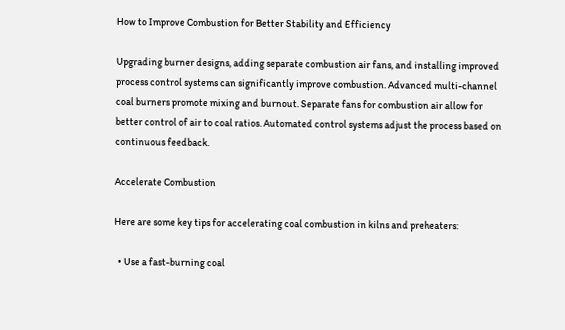How to Improve Combustion for Better Stability and Efficiency

Upgrading burner designs, adding separate combustion air fans, and installing improved process control systems can significantly improve combustion. Advanced multi-channel coal burners promote mixing and burnout. Separate fans for combustion air allow for better control of air to coal ratios. Automated control systems adjust the process based on continuous feedback.

Accelerate Combustion

Here are some key tips for accelerating coal combustion in kilns and preheaters:

  • Use a fast-burning coal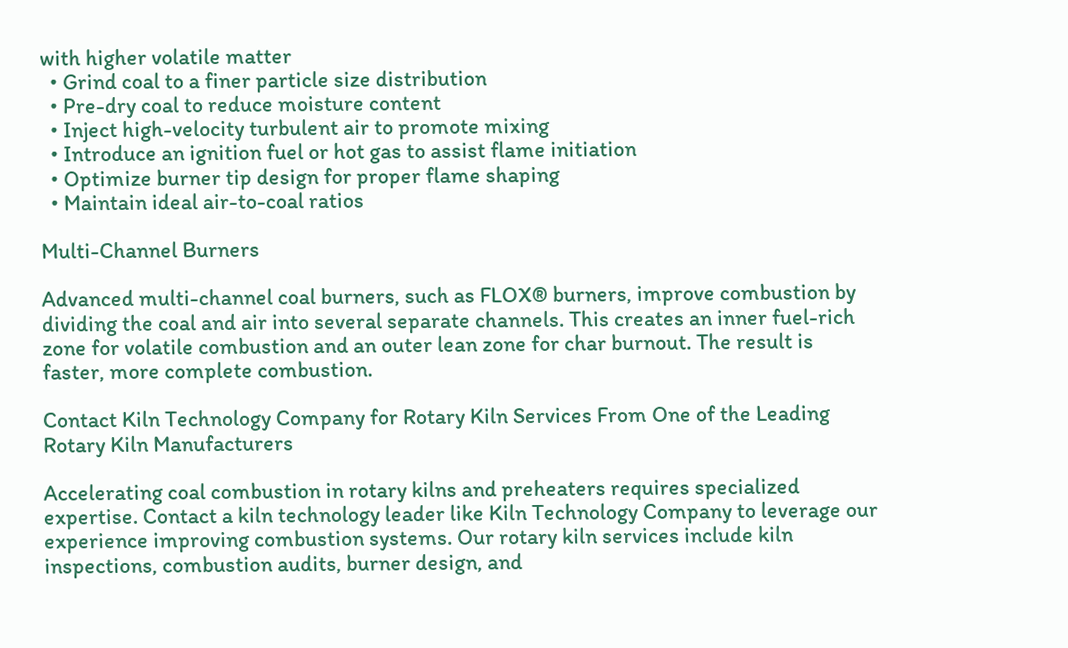with higher volatile matter
  • Grind coal to a finer particle size distribution
  • Pre-dry coal to reduce moisture content
  • Inject high-velocity turbulent air to promote mixing
  • Introduce an ignition fuel or hot gas to assist flame initiation
  • Optimize burner tip design for proper flame shaping
  • Maintain ideal air-to-coal ratios

Multi-Channel Burners

Advanced multi-channel coal burners, such as FLOX® burners, improve combustion by dividing the coal and air into several separate channels. This creates an inner fuel-rich zone for volatile combustion and an outer lean zone for char burnout. The result is faster, more complete combustion.

Contact Kiln Technology Company for Rotary Kiln Services From One of the Leading Rotary Kiln Manufacturers

Accelerating coal combustion in rotary kilns and preheaters requires specialized expertise. Contact a kiln technology leader like Kiln Technology Company to leverage our experience improving combustion systems. Our rotary kiln services include kiln inspections, combustion audits, burner design, and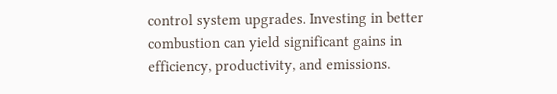control system upgrades. Investing in better combustion can yield significant gains in efficiency, productivity, and emissions.